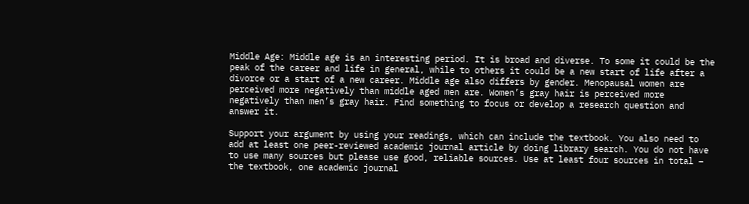Middle Age: Middle age is an interesting period. It is broad and diverse. To some it could be the peak of the career and life in general, while to others it could be a new start of life after a divorce or a start of a new career. Middle age also differs by gender. Menopausal women are perceived more negatively than middle aged men are. Women’s gray hair is perceived more negatively than men’s gray hair. Find something to focus or develop a research question and answer it.

Support your argument by using your readings, which can include the textbook. You also need to add at least one peer-reviewed academic journal article by doing library search. You do not have to use many sources but please use good, reliable sources. Use at least four sources in total – the textbook, one academic journal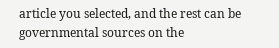article you selected, and the rest can be governmental sources on the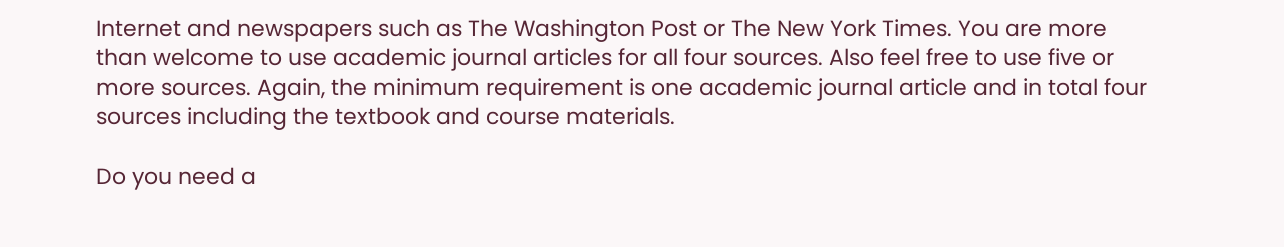Internet and newspapers such as The Washington Post or The New York Times. You are more than welcome to use academic journal articles for all four sources. Also feel free to use five or more sources. Again, the minimum requirement is one academic journal article and in total four sources including the textbook and course materials.

Do you need a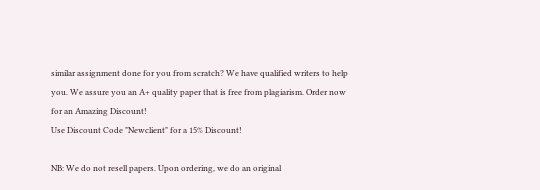similar assignment done for you from scratch? We have qualified writers to help you. We assure you an A+ quality paper that is free from plagiarism. Order now for an Amazing Discount!
Use Discount Code "Newclient" for a 15% Discount!

NB: We do not resell papers. Upon ordering, we do an original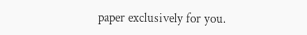paper exclusively for you.